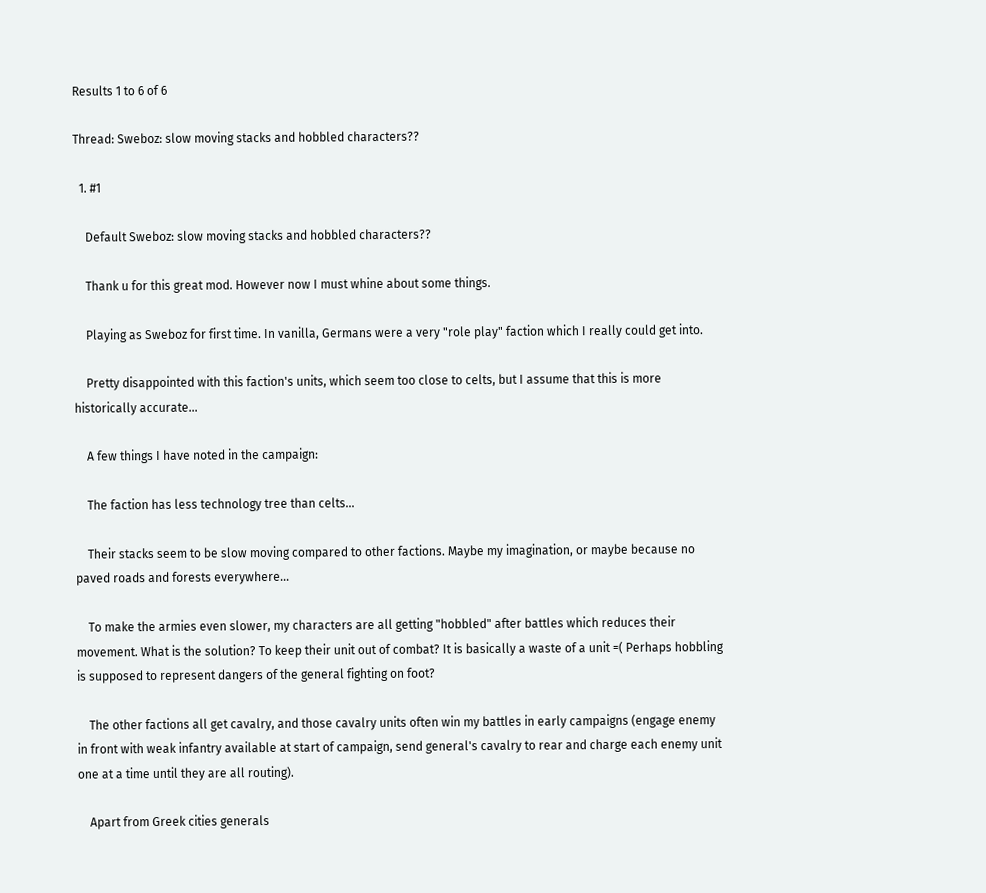Results 1 to 6 of 6

Thread: Sweboz: slow moving stacks and hobbled characters??

  1. #1

    Default Sweboz: slow moving stacks and hobbled characters??

    Thank u for this great mod. However now I must whine about some things.

    Playing as Sweboz for first time. In vanilla, Germans were a very "role play" faction which I really could get into.

    Pretty disappointed with this faction's units, which seem too close to celts, but I assume that this is more historically accurate...

    A few things I have noted in the campaign:

    The faction has less technology tree than celts...

    Their stacks seem to be slow moving compared to other factions. Maybe my imagination, or maybe because no paved roads and forests everywhere...

    To make the armies even slower, my characters are all getting "hobbled" after battles which reduces their movement. What is the solution? To keep their unit out of combat? It is basically a waste of a unit =( Perhaps hobbling is supposed to represent dangers of the general fighting on foot?

    The other factions all get cavalry, and those cavalry units often win my battles in early campaigns (engage enemy in front with weak infantry available at start of campaign, send general's cavalry to rear and charge each enemy unit one at a time until they are all routing).

    Apart from Greek cities generals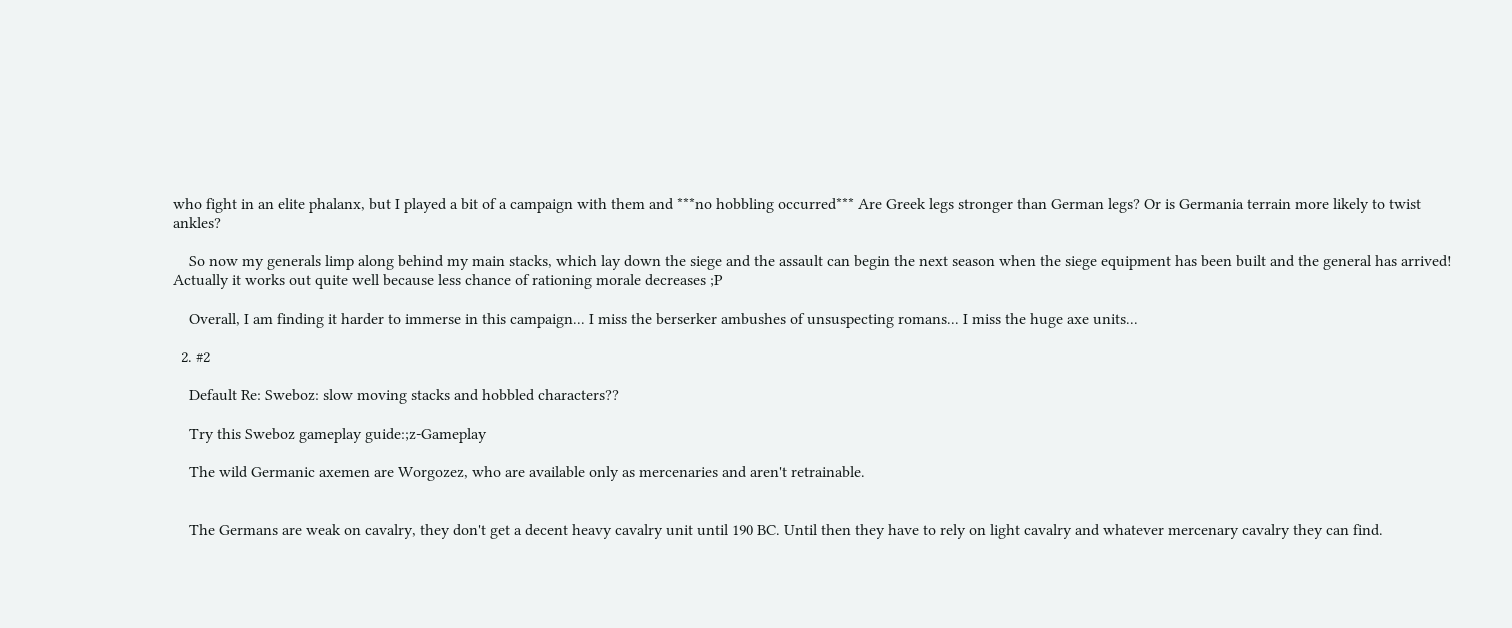who fight in an elite phalanx, but I played a bit of a campaign with them and ***no hobbling occurred*** Are Greek legs stronger than German legs? Or is Germania terrain more likely to twist ankles?

    So now my generals limp along behind my main stacks, which lay down the siege and the assault can begin the next season when the siege equipment has been built and the general has arrived! Actually it works out quite well because less chance of rationing morale decreases ;P

    Overall, I am finding it harder to immerse in this campaign... I miss the berserker ambushes of unsuspecting romans... I miss the huge axe units...

  2. #2

    Default Re: Sweboz: slow moving stacks and hobbled characters??

    Try this Sweboz gameplay guide:;z-Gameplay

    The wild Germanic axemen are Worgozez, who are available only as mercenaries and aren't retrainable.


    The Germans are weak on cavalry, they don't get a decent heavy cavalry unit until 190 BC. Until then they have to rely on light cavalry and whatever mercenary cavalry they can find.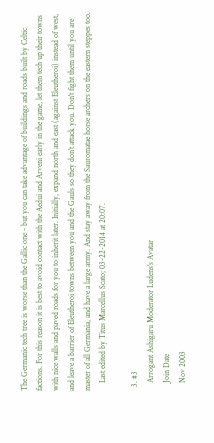The Germanic tech tree is worse than the Gallic one - but you can take advantage of buildings and roads built by Celtic factions. For this reason it is best to avoid contact with the Aedui and Arveni early in the game, let them tech up their towns with nice walls and paved roads for you to inherit later. Initially, expand north and east (against Eleutheroi) instead of west, and leave a barrier of Eleutheroi towns between you and the Gauls so they don't attack you. Don't fight them until you are master of all Germania, and have a large army. And stay away from the Sauromatae horse archers on the eastern steppes too.
    Last edited by Titus Marcellus Scato; 03-22-2014 at 20:07.

  3. #3
    Arrogant Ashigaru Moderator Ludens's Avatar
    Join Date
    Nov 2003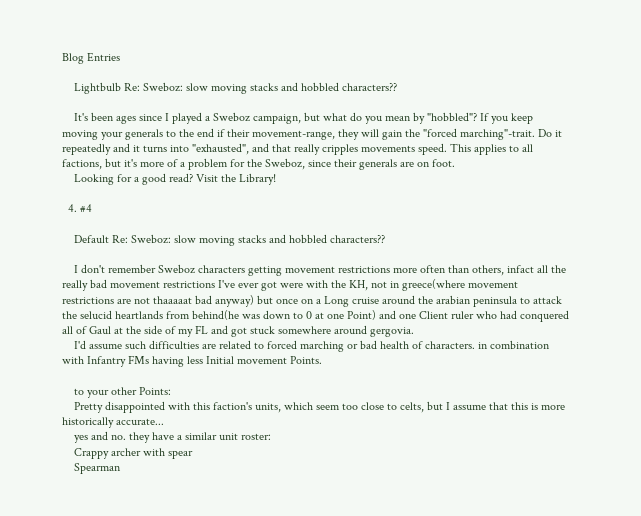Blog Entries

    Lightbulb Re: Sweboz: slow moving stacks and hobbled characters??

    It's been ages since I played a Sweboz campaign, but what do you mean by "hobbled"? If you keep moving your generals to the end if their movement-range, they will gain the "forced marching"-trait. Do it repeatedly and it turns into "exhausted", and that really cripples movements speed. This applies to all factions, but it's more of a problem for the Sweboz, since their generals are on foot.
    Looking for a good read? Visit the Library!

  4. #4

    Default Re: Sweboz: slow moving stacks and hobbled characters??

    I don't remember Sweboz characters getting movement restrictions more often than others, infact all the really bad movement restrictions I've ever got were with the KH, not in greece(where movement restrictions are not thaaaaat bad anyway) but once on a Long cruise around the arabian peninsula to attack the selucid heartlands from behind(he was down to 0 at one Point) and one Client ruler who had conquered all of Gaul at the side of my FL and got stuck somewhere around gergovia.
    I'd assume such difficulties are related to forced marching or bad health of characters. in combination with Infantry FMs having less Initial movement Points.

    to your other Points:
    Pretty disappointed with this faction's units, which seem too close to celts, but I assume that this is more historically accurate...
    yes and no. they have a similar unit roster:
    Crappy archer with spear
    Spearman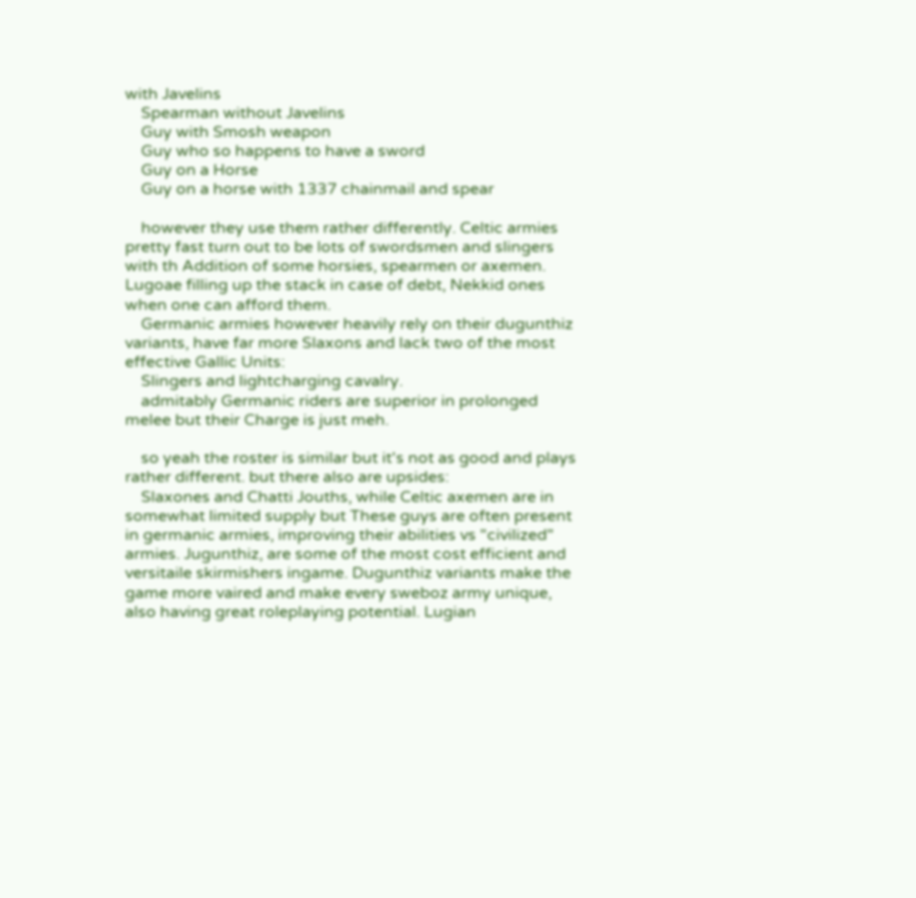with Javelins
    Spearman without Javelins
    Guy with Smosh weapon
    Guy who so happens to have a sword
    Guy on a Horse
    Guy on a horse with 1337 chainmail and spear

    however they use them rather differently. Celtic armies pretty fast turn out to be lots of swordsmen and slingers with th Addition of some horsies, spearmen or axemen. Lugoae filling up the stack in case of debt, Nekkid ones when one can afford them.
    Germanic armies however heavily rely on their dugunthiz variants, have far more Slaxons and lack two of the most effective Gallic Units:
    Slingers and lightcharging cavalry.
    admitably Germanic riders are superior in prolonged melee but their Charge is just meh.

    so yeah the roster is similar but it's not as good and plays rather different. but there also are upsides:
    Slaxones and Chatti Jouths, while Celtic axemen are in somewhat limited supply but These guys are often present in germanic armies, improving their abilities vs "civilized" armies. Jugunthiz, are some of the most cost efficient and versitaile skirmishers ingame. Dugunthiz variants make the game more vaired and make every sweboz army unique, also having great roleplaying potential. Lugian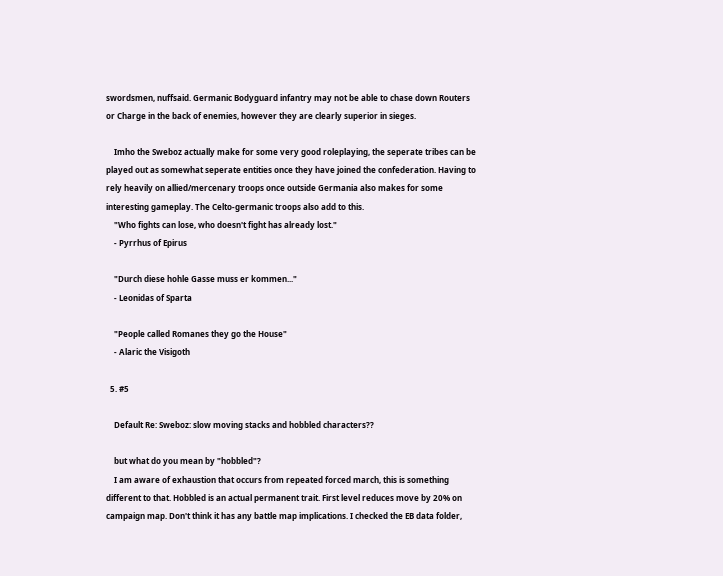swordsmen, nuffsaid. Germanic Bodyguard infantry may not be able to chase down Routers or Charge in the back of enemies, however they are clearly superior in sieges.

    Imho the Sweboz actually make for some very good roleplaying, the seperate tribes can be played out as somewhat seperate entities once they have joined the confederation. Having to rely heavily on allied/mercenary troops once outside Germania also makes for some interesting gameplay. The Celto-germanic troops also add to this.
    "Who fights can lose, who doesn't fight has already lost."
    - Pyrrhus of Epirus

    "Durch diese hohle Gasse muss er kommen..."
    - Leonidas of Sparta

    "People called Romanes they go the House"
    - Alaric the Visigoth

  5. #5

    Default Re: Sweboz: slow moving stacks and hobbled characters??

    but what do you mean by "hobbled"?
    I am aware of exhaustion that occurs from repeated forced march, this is something different to that. Hobbled is an actual permanent trait. First level reduces move by 20% on campaign map. Don't think it has any battle map implications. I checked the EB data folder,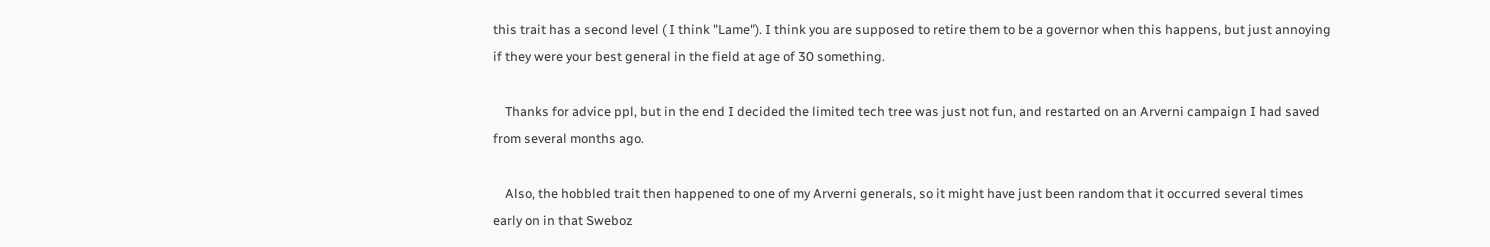this trait has a second level ( I think "Lame"). I think you are supposed to retire them to be a governor when this happens, but just annoying if they were your best general in the field at age of 30 something.

    Thanks for advice ppl, but in the end I decided the limited tech tree was just not fun, and restarted on an Arverni campaign I had saved from several months ago.

    Also, the hobbled trait then happened to one of my Arverni generals, so it might have just been random that it occurred several times early on in that Sweboz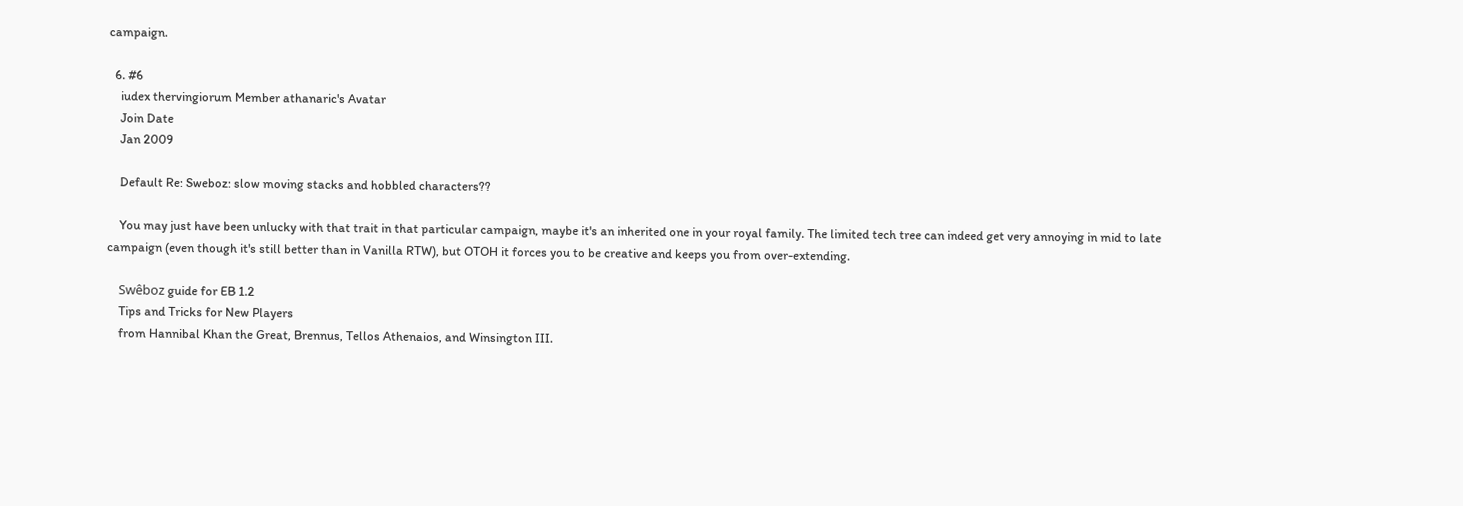campaign.

  6. #6
    iudex thervingiorum Member athanaric's Avatar
    Join Date
    Jan 2009

    Default Re: Sweboz: slow moving stacks and hobbled characters??

    You may just have been unlucky with that trait in that particular campaign, maybe it's an inherited one in your royal family. The limited tech tree can indeed get very annoying in mid to late campaign (even though it's still better than in Vanilla RTW), but OTOH it forces you to be creative and keeps you from over-extending.

    Swêboz guide for EB 1.2
    Tips and Tricks for New Players
    from Hannibal Khan the Great, Brennus, Tellos Athenaios, and Winsington III.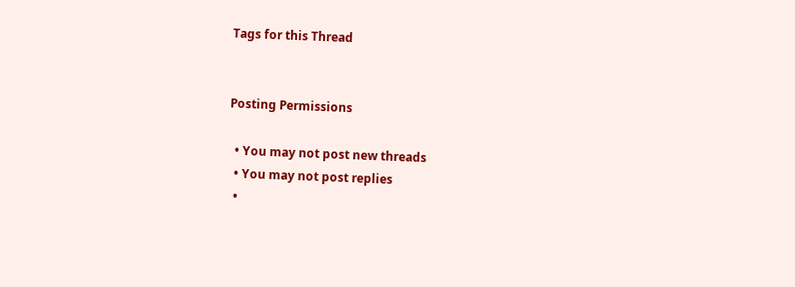Tags for this Thread


Posting Permissions

  • You may not post new threads
  • You may not post replies
  •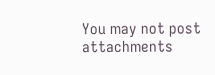You may not post attachments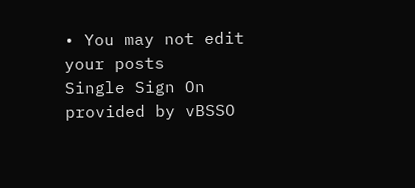• You may not edit your posts
Single Sign On provided by vBSSO